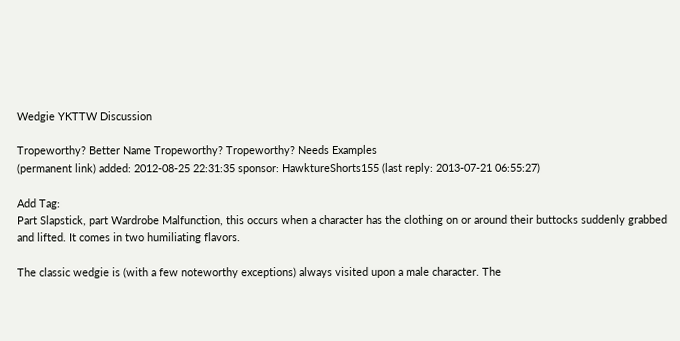Wedgie YKTTW Discussion

Tropeworthy? Better Name Tropeworthy? Tropeworthy? Needs Examples
(permanent link) added: 2012-08-25 22:31:35 sponsor: HawktureShorts155 (last reply: 2013-07-21 06:55:27)

Add Tag:
Part Slapstick, part Wardrobe Malfunction, this occurs when a character has the clothing on or around their buttocks suddenly grabbed and lifted. It comes in two humiliating flavors.

The classic wedgie is (with a few noteworthy exceptions) always visited upon a male character. The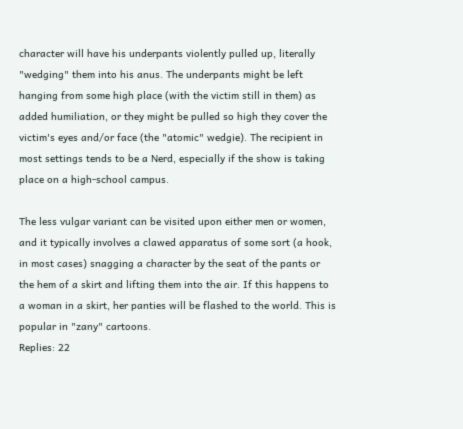character will have his underpants violently pulled up, literally "wedging" them into his anus. The underpants might be left hanging from some high place (with the victim still in them) as added humiliation, or they might be pulled so high they cover the victim's eyes and/or face (the "atomic" wedgie). The recipient in most settings tends to be a Nerd, especially if the show is taking place on a high-school campus.

The less vulgar variant can be visited upon either men or women, and it typically involves a clawed apparatus of some sort (a hook, in most cases) snagging a character by the seat of the pants or the hem of a skirt and lifting them into the air. If this happens to a woman in a skirt, her panties will be flashed to the world. This is popular in "zany" cartoons.
Replies: 22